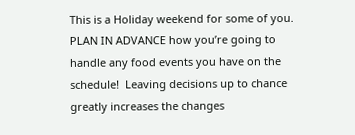This is a Holiday weekend for some of you.  PLAN IN ADVANCE how you’re going to handle any food events you have on the schedule!  Leaving decisions up to chance greatly increases the changes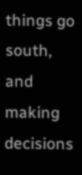things go south, and making decisions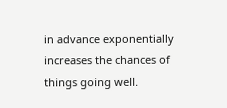in advance exponentially increases the chances of things going well.